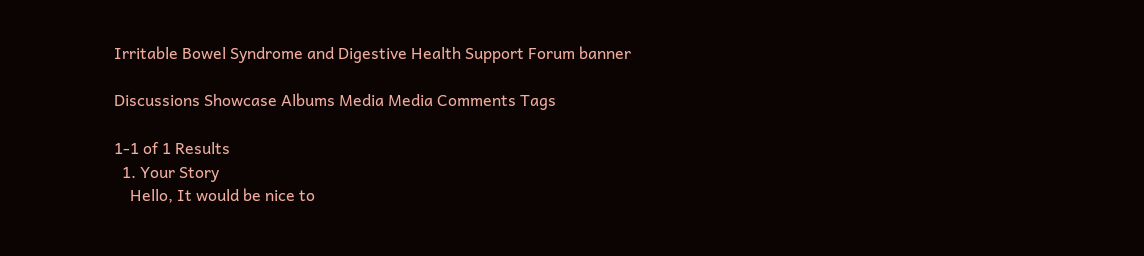Irritable Bowel Syndrome and Digestive Health Support Forum banner

Discussions Showcase Albums Media Media Comments Tags

1-1 of 1 Results
  1. Your Story
    Hello, It would be nice to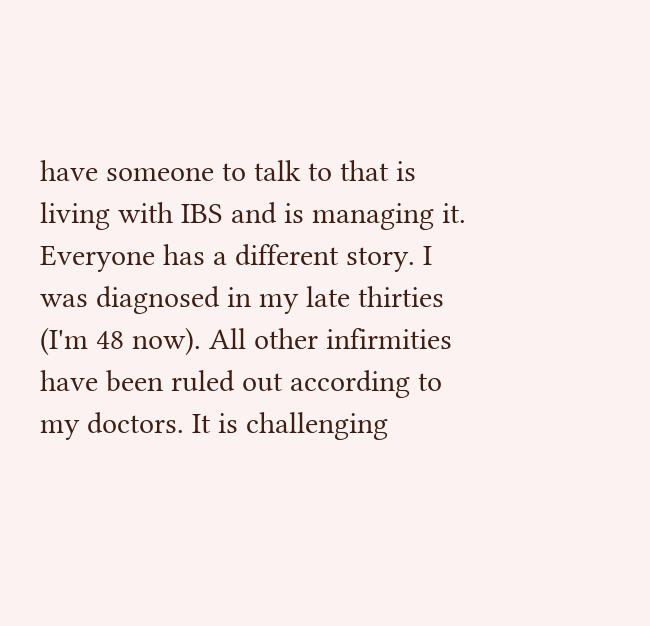have someone to talk to that is living with IBS and is managing it. Everyone has a different story. I was diagnosed in my late thirties (I'm 48 now). All other infirmities have been ruled out according to my doctors. It is challenging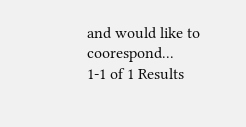and would like to coorespond...
1-1 of 1 Results